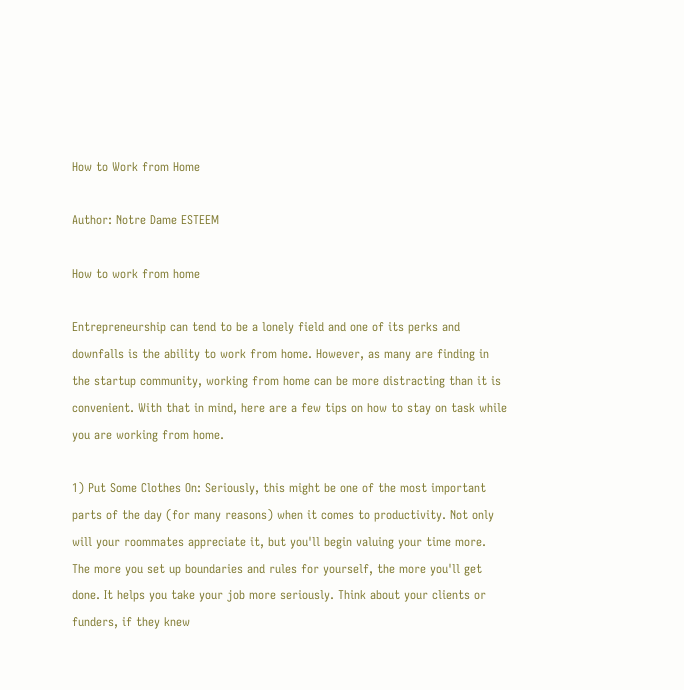How to Work from Home

Author: Notre Dame ESTEEM

How to work from home

Entrepreneurship can tend to be a lonely field and one of its perks and downfalls is the ability to work from home. However, as many are finding in the startup community, working from home can be more distracting than it is convenient. With that in mind, here are a few tips on how to stay on task while you are working from home.

1) Put Some Clothes On: Seriously, this might be one of the most important parts of the day (for many reasons) when it comes to productivity. Not only will your roommates appreciate it, but you'll begin valuing your time more. The more you set up boundaries and rules for yourself, the more you'll get done. It helps you take your job more seriously. Think about your clients or funders, if they knew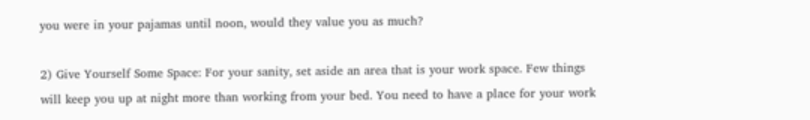you were in your pajamas until noon, would they value you as much?

2) Give Yourself Some Space: For your sanity, set aside an area that is your work space. Few things will keep you up at night more than working from your bed. You need to have a place for your work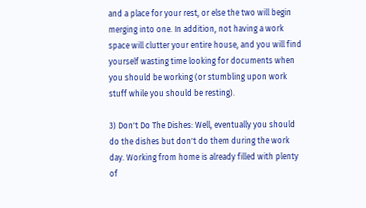and a place for your rest, or else the two will begin merging into one. In addition, not having a work space will clutter your entire house, and you will find yourself wasting time looking for documents when you should be working (or stumbling upon work stuff while you should be resting).

3) Don't Do The Dishes: Well, eventually you should do the dishes but don't do them during the work day. Working from home is already filled with plenty of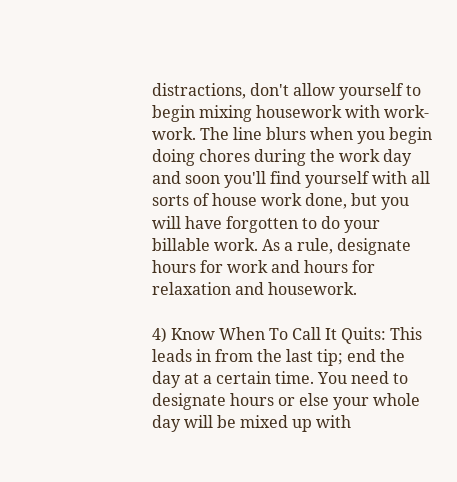distractions, don't allow yourself to begin mixing housework with work-work. The line blurs when you begin doing chores during the work day and soon you'll find yourself with all sorts of house work done, but you will have forgotten to do your billable work. As a rule, designate hours for work and hours for relaxation and housework.

4) Know When To Call It Quits: This leads in from the last tip; end the day at a certain time. You need to designate hours or else your whole day will be mixed up with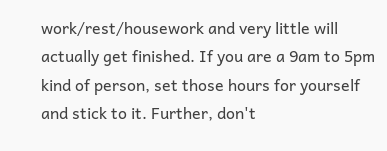work/rest/housework and very little will actually get finished. If you are a 9am to 5pm kind of person, set those hours for yourself and stick to it. Further, don't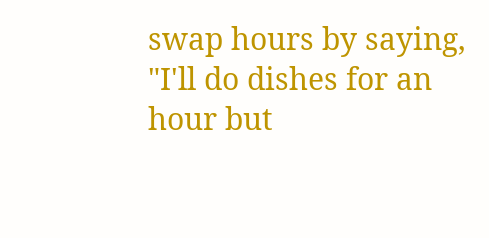swap hours by saying, "I'll do dishes for an hour but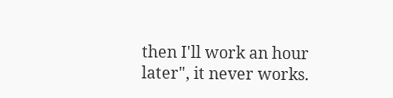then I'll work an hour later", it never works.